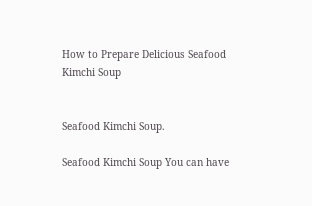How to Prepare Delicious Seafood Kimchi Soup


Seafood Kimchi Soup.

Seafood Kimchi Soup You can have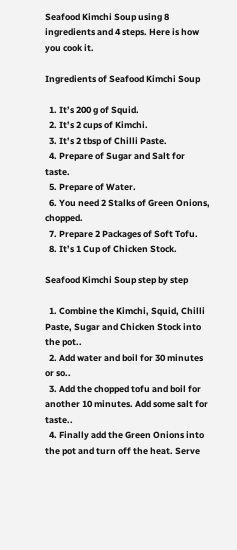Seafood Kimchi Soup using 8 ingredients and 4 steps. Here is how you cook it.

Ingredients of Seafood Kimchi Soup

  1. It’s 200 g of Squid.
  2. It’s 2 cups of Kimchi.
  3. It’s 2 tbsp of Chilli Paste.
  4. Prepare of Sugar and Salt for taste.
  5. Prepare of Water.
  6. You need 2 Stalks of Green Onions, chopped.
  7. Prepare 2 Packages of Soft Tofu.
  8. It’s 1 Cup of Chicken Stock.

Seafood Kimchi Soup step by step

  1. Combine the Kimchi, Squid, Chilli Paste, Sugar and Chicken Stock into the pot..
  2. Add water and boil for 30 minutes or so..
  3. Add the chopped tofu and boil for another 10 minutes. Add some salt for taste..
  4. Finally add the Green Onions into the pot and turn off the heat. Serve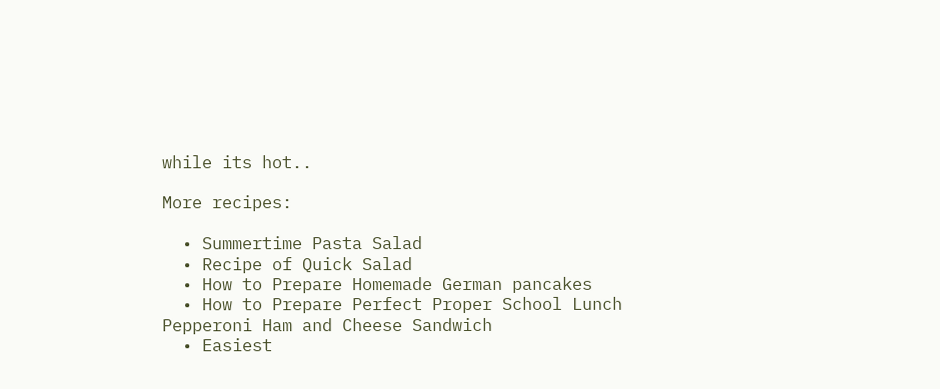while its hot..

More recipes:

  • Summertime Pasta Salad
  • Recipe of Quick Salad
  • How to Prepare Homemade German pancakes
  • How to Prepare Perfect Proper School Lunch Pepperoni Ham and Cheese Sandwich
  • Easiest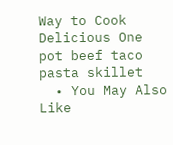Way to Cook Delicious One pot beef taco pasta skillet
  • You May Also Like